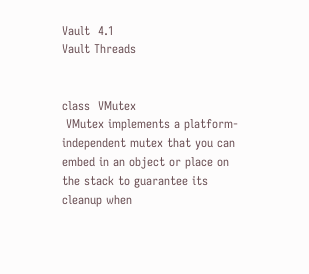Vault  4.1
Vault Threads


class  VMutex
 VMutex implements a platform-independent mutex that you can embed in an object or place on the stack to guarantee its cleanup when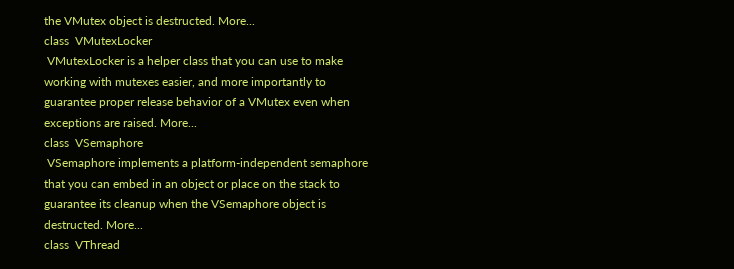the VMutex object is destructed. More...
class  VMutexLocker
 VMutexLocker is a helper class that you can use to make working with mutexes easier, and more importantly to guarantee proper release behavior of a VMutex even when exceptions are raised. More...
class  VSemaphore
 VSemaphore implements a platform-independent semaphore that you can embed in an object or place on the stack to guarantee its cleanup when the VSemaphore object is destructed. More...
class  VThread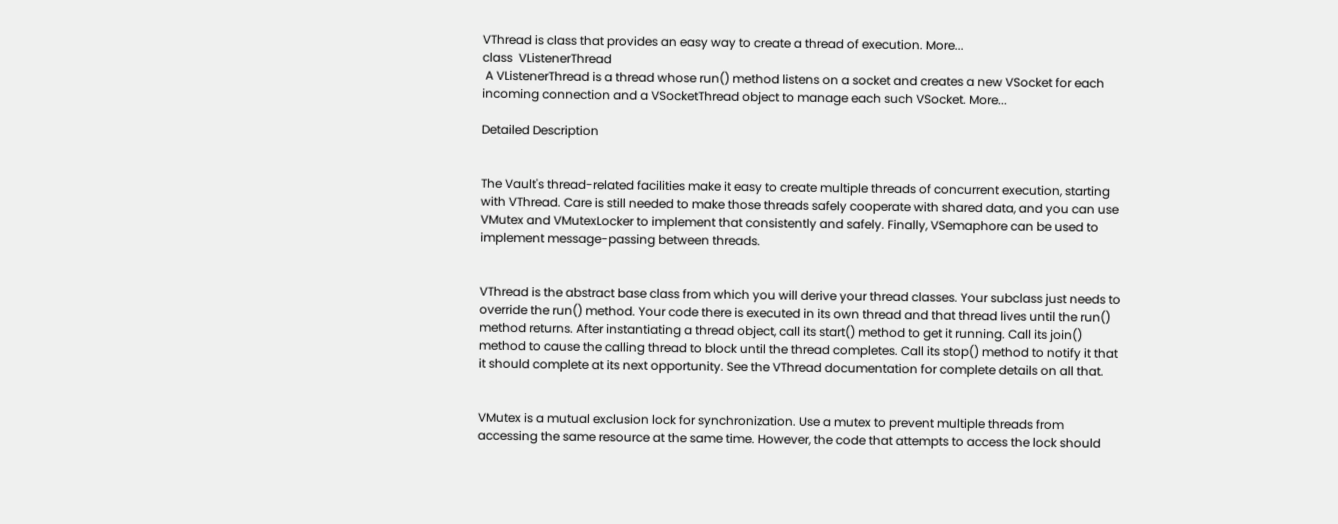VThread is class that provides an easy way to create a thread of execution. More...
class  VListenerThread
 A VListenerThread is a thread whose run() method listens on a socket and creates a new VSocket for each incoming connection and a VSocketThread object to manage each such VSocket. More...

Detailed Description


The Vault's thread-related facilities make it easy to create multiple threads of concurrent execution, starting with VThread. Care is still needed to make those threads safely cooperate with shared data, and you can use VMutex and VMutexLocker to implement that consistently and safely. Finally, VSemaphore can be used to implement message-passing between threads.


VThread is the abstract base class from which you will derive your thread classes. Your subclass just needs to override the run() method. Your code there is executed in its own thread and that thread lives until the run() method returns. After instantiating a thread object, call its start() method to get it running. Call its join() method to cause the calling thread to block until the thread completes. Call its stop() method to notify it that it should complete at its next opportunity. See the VThread documentation for complete details on all that.


VMutex is a mutual exclusion lock for synchronization. Use a mutex to prevent multiple threads from accessing the same resource at the same time. However, the code that attempts to access the lock should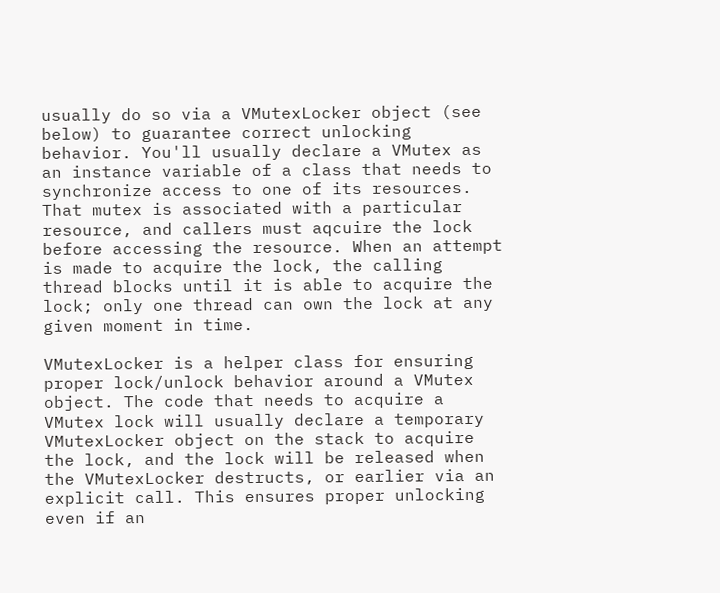usually do so via a VMutexLocker object (see below) to guarantee correct unlocking behavior. You'll usually declare a VMutex as an instance variable of a class that needs to synchronize access to one of its resources. That mutex is associated with a particular resource, and callers must aqcuire the lock before accessing the resource. When an attempt is made to acquire the lock, the calling thread blocks until it is able to acquire the lock; only one thread can own the lock at any given moment in time.

VMutexLocker is a helper class for ensuring proper lock/unlock behavior around a VMutex object. The code that needs to acquire a VMutex lock will usually declare a temporary VMutexLocker object on the stack to acquire the lock, and the lock will be released when the VMutexLocker destructs, or earlier via an explicit call. This ensures proper unlocking even if an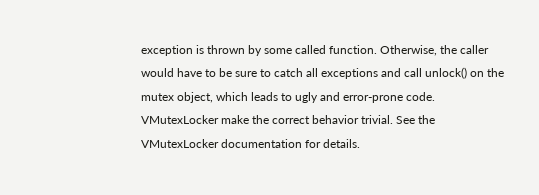exception is thrown by some called function. Otherwise, the caller would have to be sure to catch all exceptions and call unlock() on the mutex object, which leads to ugly and error-prone code. VMutexLocker make the correct behavior trivial. See the VMutexLocker documentation for details.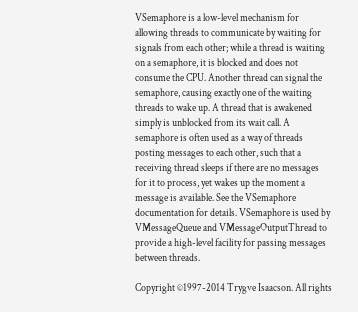VSemaphore is a low-level mechanism for allowing threads to communicate by waiting for signals from each other; while a thread is waiting on a semaphore, it is blocked and does not consume the CPU. Another thread can signal the semaphore, causing exactly one of the waiting threads to wake up. A thread that is awakened simply is unblocked from its wait call. A semaphore is often used as a way of threads posting messages to each other, such that a receiving thread sleeps if there are no messages for it to process, yet wakes up the moment a message is available. See the VSemaphore documentation for details. VSemaphore is used by VMessageQueue and VMessageOutputThread to provide a high-level facility for passing messages between threads.

Copyright ©1997-2014 Trygve Isaacson. All rights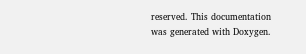reserved. This documentation was generated with Doxygen.